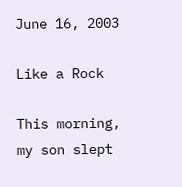June 16, 2003

Like a Rock

This morning, my son slept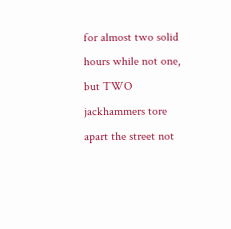for almost two solid hours while not one, but TWO jackhammers tore apart the street not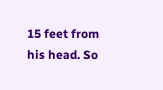15 feet from his head. So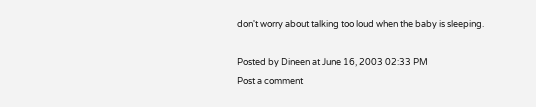don't worry about talking too loud when the baby is sleeping.

Posted by Dineen at June 16, 2003 02:33 PM
Post a comment